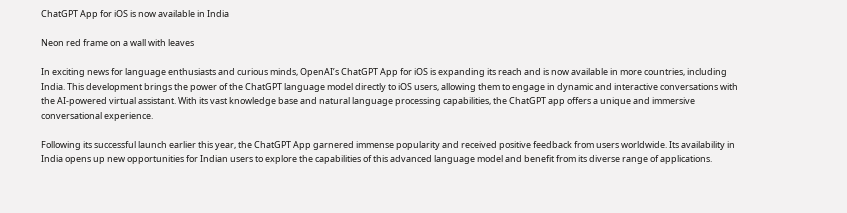ChatGPT App for iOS is now available in India

Neon red frame on a wall with leaves

In exciting news for language enthusiasts and curious minds, OpenAI’s ChatGPT App for iOS is expanding its reach and is now available in more countries, including India. This development brings the power of the ChatGPT language model directly to iOS users, allowing them to engage in dynamic and interactive conversations with the AI-powered virtual assistant. With its vast knowledge base and natural language processing capabilities, the ChatGPT app offers a unique and immersive conversational experience.

Following its successful launch earlier this year, the ChatGPT App garnered immense popularity and received positive feedback from users worldwide. Its availability in India opens up new opportunities for Indian users to explore the capabilities of this advanced language model and benefit from its diverse range of applications.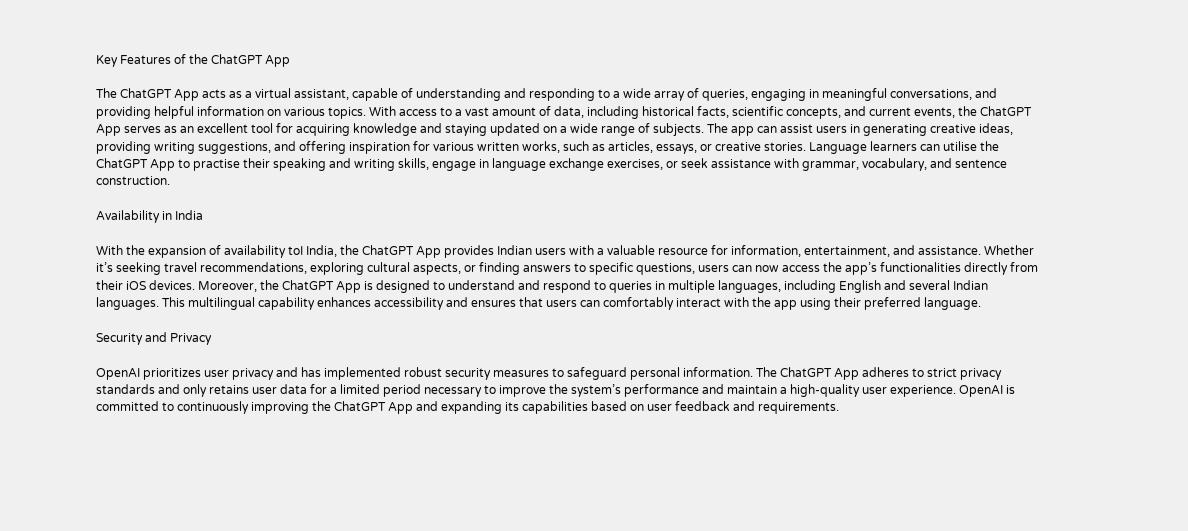Key Features of the ChatGPT App

The ChatGPT App acts as a virtual assistant, capable of understanding and responding to a wide array of queries, engaging in meaningful conversations, and providing helpful information on various topics. With access to a vast amount of data, including historical facts, scientific concepts, and current events, the ChatGPT App serves as an excellent tool for acquiring knowledge and staying updated on a wide range of subjects. The app can assist users in generating creative ideas, providing writing suggestions, and offering inspiration for various written works, such as articles, essays, or creative stories. Language learners can utilise the ChatGPT App to practise their speaking and writing skills, engage in language exchange exercises, or seek assistance with grammar, vocabulary, and sentence construction.

Availability in India

With the expansion of availability toI India, the ChatGPT App provides Indian users with a valuable resource for information, entertainment, and assistance. Whether it’s seeking travel recommendations, exploring cultural aspects, or finding answers to specific questions, users can now access the app’s functionalities directly from their iOS devices. Moreover, the ChatGPT App is designed to understand and respond to queries in multiple languages, including English and several Indian languages. This multilingual capability enhances accessibility and ensures that users can comfortably interact with the app using their preferred language.

Security and Privacy

OpenAI prioritizes user privacy and has implemented robust security measures to safeguard personal information. The ChatGPT App adheres to strict privacy standards and only retains user data for a limited period necessary to improve the system’s performance and maintain a high-quality user experience. OpenAI is committed to continuously improving the ChatGPT App and expanding its capabilities based on user feedback and requirements.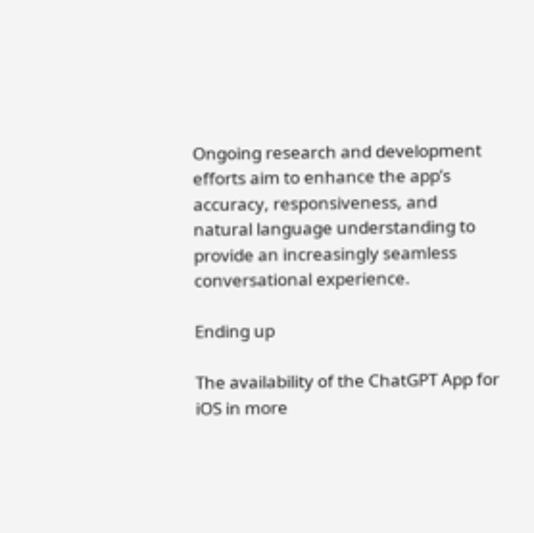Ongoing research and development efforts aim to enhance the app’s accuracy, responsiveness, and natural language understanding to provide an increasingly seamless conversational experience.

Ending up

The availability of the ChatGPT App for iOS in more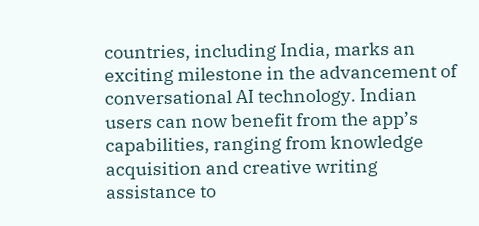countries, including India, marks an exciting milestone in the advancement of conversational AI technology. Indian users can now benefit from the app’s capabilities, ranging from knowledge acquisition and creative writing assistance to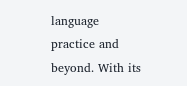language practice and beyond. With its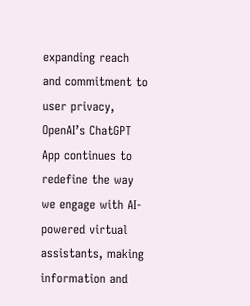expanding reach and commitment to user privacy, OpenAI’s ChatGPT App continues to redefine the way we engage with AI-powered virtual assistants, making information and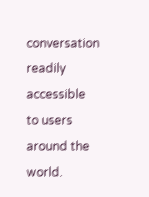conversation readily accessible to users around the world.